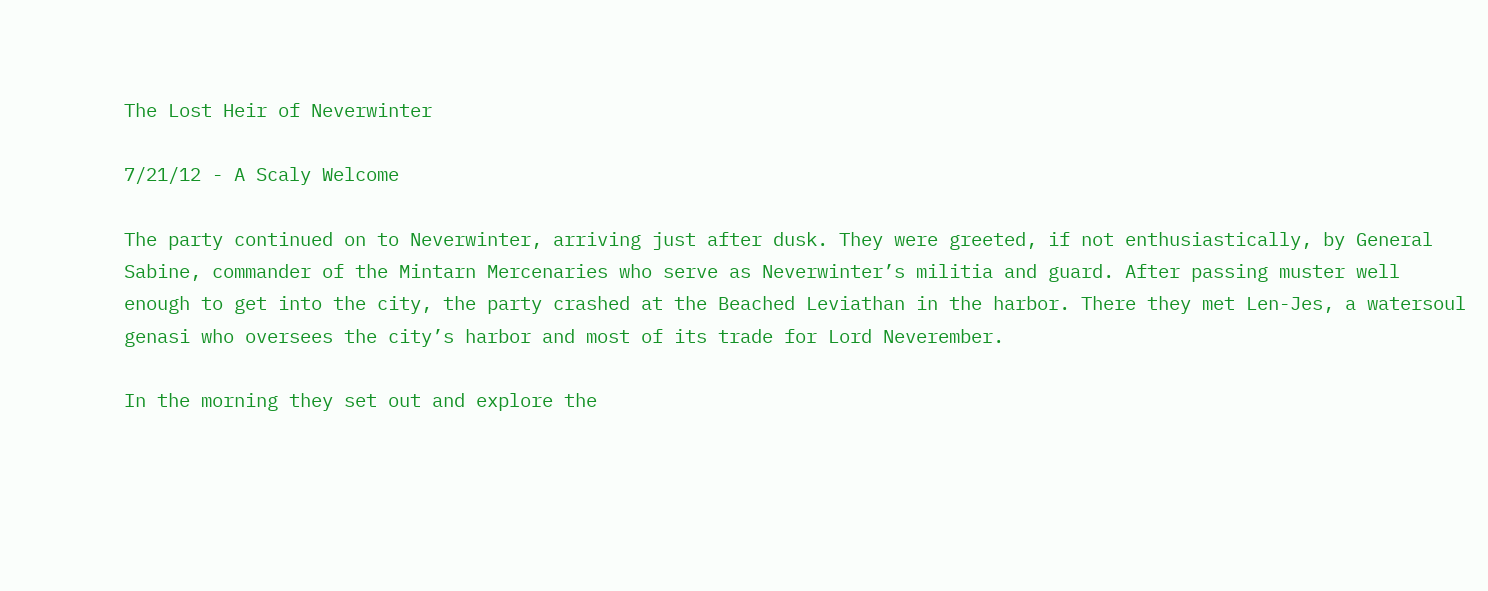The Lost Heir of Neverwinter

7/21/12 - A Scaly Welcome

The party continued on to Neverwinter, arriving just after dusk. They were greeted, if not enthusiastically, by General Sabine, commander of the Mintarn Mercenaries who serve as Neverwinter’s militia and guard. After passing muster well enough to get into the city, the party crashed at the Beached Leviathan in the harbor. There they met Len-Jes, a watersoul genasi who oversees the city’s harbor and most of its trade for Lord Neverember.

In the morning they set out and explore the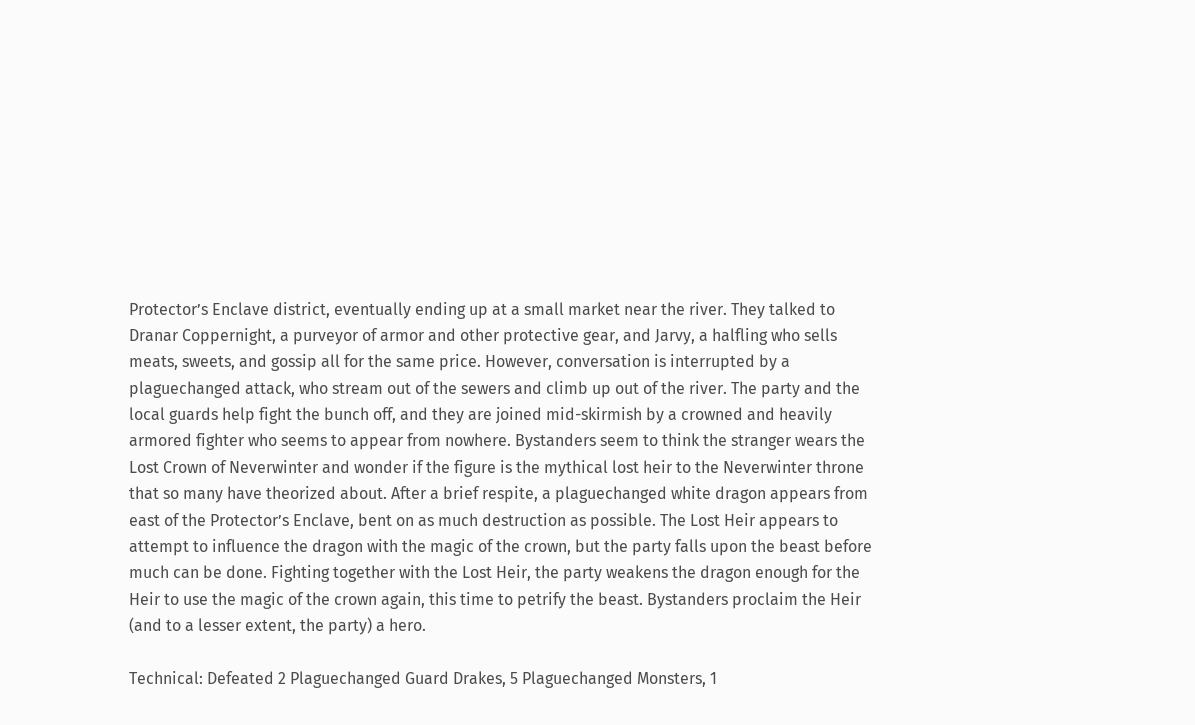Protector’s Enclave district, eventually ending up at a small market near the river. They talked to Dranar Coppernight, a purveyor of armor and other protective gear, and Jarvy, a halfling who sells meats, sweets, and gossip all for the same price. However, conversation is interrupted by a plaguechanged attack, who stream out of the sewers and climb up out of the river. The party and the local guards help fight the bunch off, and they are joined mid-skirmish by a crowned and heavily armored fighter who seems to appear from nowhere. Bystanders seem to think the stranger wears the Lost Crown of Neverwinter and wonder if the figure is the mythical lost heir to the Neverwinter throne that so many have theorized about. After a brief respite, a plaguechanged white dragon appears from east of the Protector’s Enclave, bent on as much destruction as possible. The Lost Heir appears to attempt to influence the dragon with the magic of the crown, but the party falls upon the beast before much can be done. Fighting together with the Lost Heir, the party weakens the dragon enough for the Heir to use the magic of the crown again, this time to petrify the beast. Bystanders proclaim the Heir (and to a lesser extent, the party) a hero.

Technical: Defeated 2 Plaguechanged Guard Drakes, 5 Plaguechanged Monsters, 1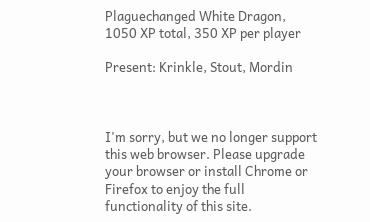Plaguechanged White Dragon, 1050 XP total, 350 XP per player

Present: Krinkle, Stout, Mordin



I'm sorry, but we no longer support this web browser. Please upgrade your browser or install Chrome or Firefox to enjoy the full functionality of this site.